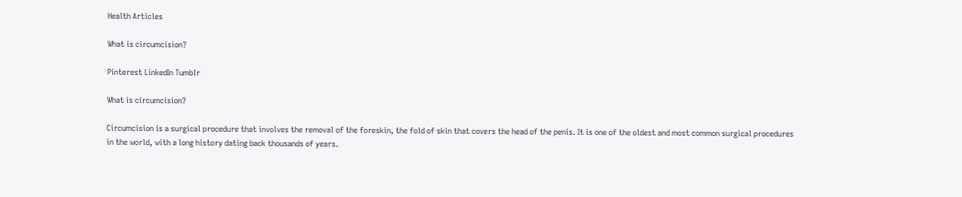Health Articles

What is circumcision?

Pinterest LinkedIn Tumblr

What is circumcision?

Circumcision is a surgical procedure that involves the removal of the foreskin, the fold of skin that covers the head of the penis. It is one of the oldest and most common surgical procedures in the world, with a long history dating back thousands of years.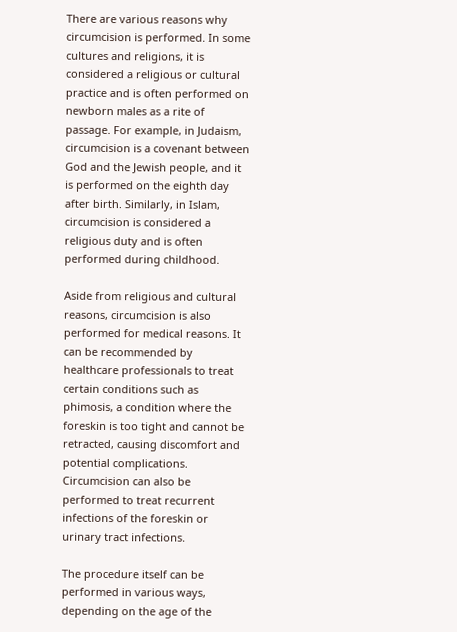There are various reasons why circumcision is performed. In some cultures and religions, it is considered a religious or cultural practice and is often performed on newborn males as a rite of passage. For example, in Judaism, circumcision is a covenant between God and the Jewish people, and it is performed on the eighth day after birth. Similarly, in Islam, circumcision is considered a religious duty and is often performed during childhood.

Aside from religious and cultural reasons, circumcision is also performed for medical reasons. It can be recommended by healthcare professionals to treat certain conditions such as phimosis, a condition where the foreskin is too tight and cannot be retracted, causing discomfort and potential complications. Circumcision can also be performed to treat recurrent infections of the foreskin or urinary tract infections.

The procedure itself can be performed in various ways, depending on the age of the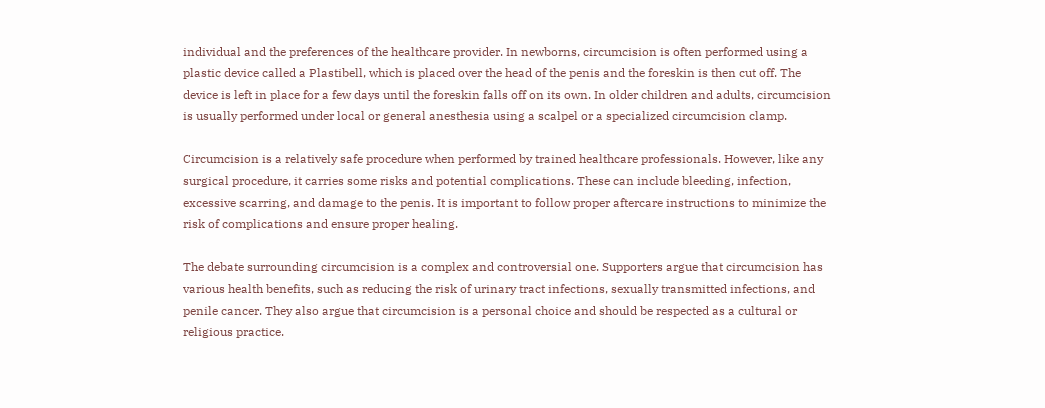individual and the preferences of the healthcare provider. In newborns, circumcision is often performed using a plastic device called a Plastibell, which is placed over the head of the penis and the foreskin is then cut off. The device is left in place for a few days until the foreskin falls off on its own. In older children and adults, circumcision is usually performed under local or general anesthesia using a scalpel or a specialized circumcision clamp.

Circumcision is a relatively safe procedure when performed by trained healthcare professionals. However, like any surgical procedure, it carries some risks and potential complications. These can include bleeding, infection, excessive scarring, and damage to the penis. It is important to follow proper aftercare instructions to minimize the risk of complications and ensure proper healing.

The debate surrounding circumcision is a complex and controversial one. Supporters argue that circumcision has various health benefits, such as reducing the risk of urinary tract infections, sexually transmitted infections, and penile cancer. They also argue that circumcision is a personal choice and should be respected as a cultural or religious practice.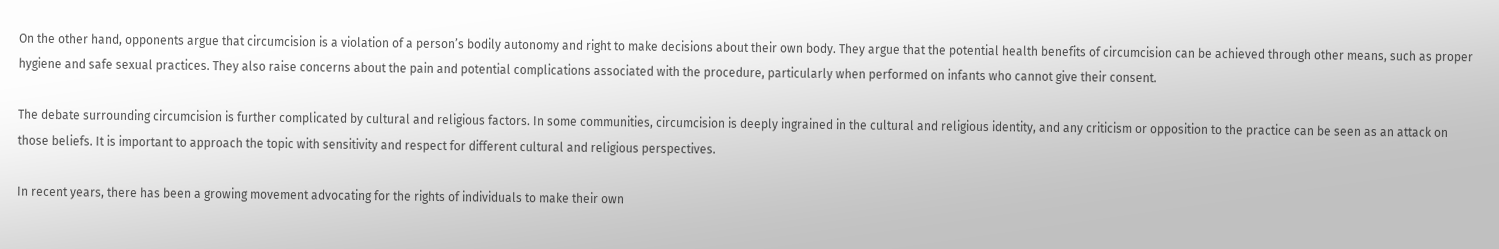On the other hand, opponents argue that circumcision is a violation of a person’s bodily autonomy and right to make decisions about their own body. They argue that the potential health benefits of circumcision can be achieved through other means, such as proper hygiene and safe sexual practices. They also raise concerns about the pain and potential complications associated with the procedure, particularly when performed on infants who cannot give their consent.

The debate surrounding circumcision is further complicated by cultural and religious factors. In some communities, circumcision is deeply ingrained in the cultural and religious identity, and any criticism or opposition to the practice can be seen as an attack on those beliefs. It is important to approach the topic with sensitivity and respect for different cultural and religious perspectives.

In recent years, there has been a growing movement advocating for the rights of individuals to make their own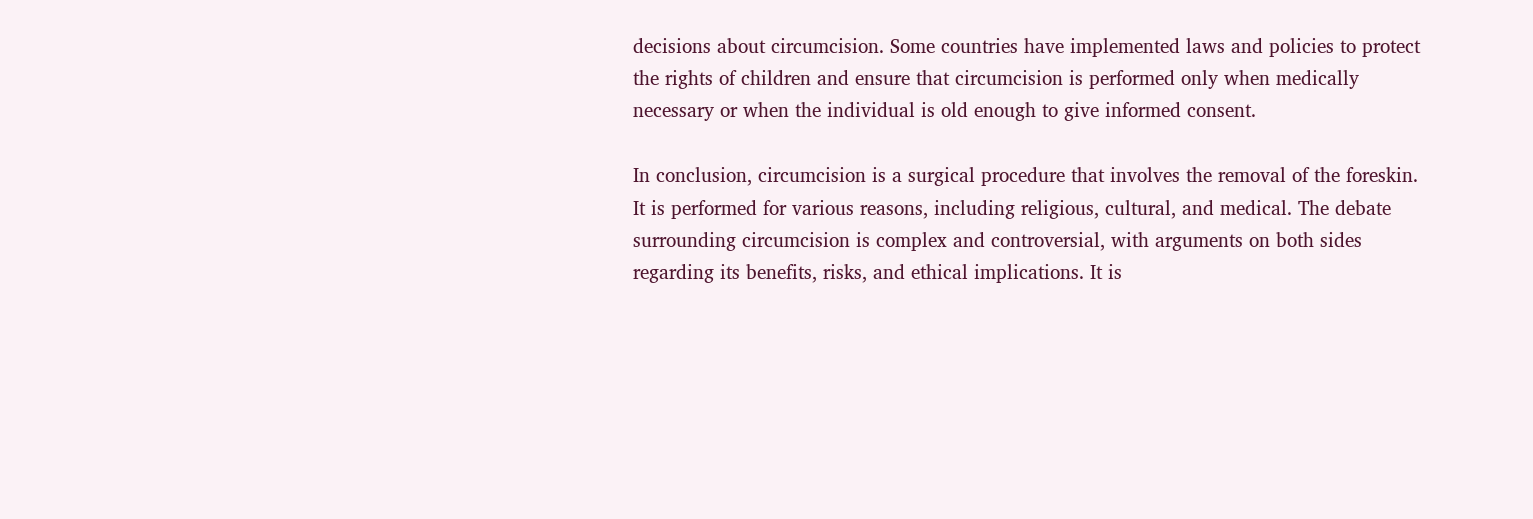decisions about circumcision. Some countries have implemented laws and policies to protect the rights of children and ensure that circumcision is performed only when medically necessary or when the individual is old enough to give informed consent.

In conclusion, circumcision is a surgical procedure that involves the removal of the foreskin. It is performed for various reasons, including religious, cultural, and medical. The debate surrounding circumcision is complex and controversial, with arguments on both sides regarding its benefits, risks, and ethical implications. It is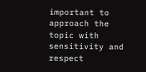important to approach the topic with sensitivity and respect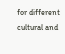for different cultural and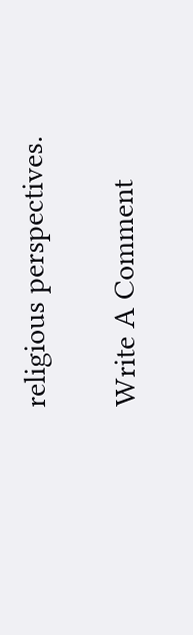religious perspectives.

Write A Comment